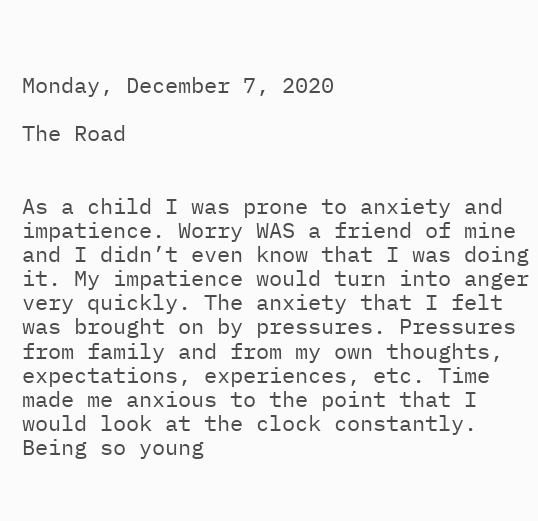Monday, December 7, 2020

The Road


As a child I was prone to anxiety and impatience. Worry WAS a friend of mine and I didn’t even know that I was doing it. My impatience would turn into anger very quickly. The anxiety that I felt was brought on by pressures. Pressures from family and from my own thoughts, expectations, experiences, etc. Time made me anxious to the point that I would look at the clock constantly. Being so young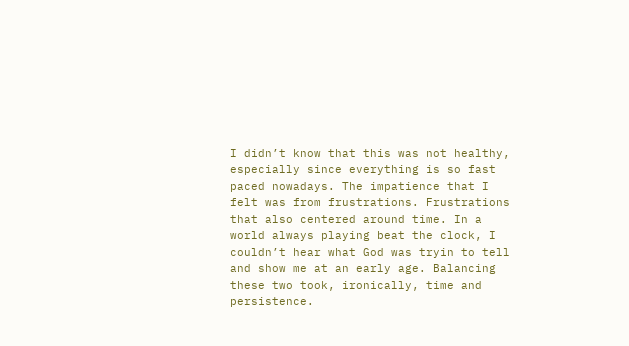I didn’t know that this was not healthy, especially since everything is so fast paced nowadays. The impatience that I felt was from frustrations. Frustrations that also centered around time. In a world always playing beat the clock, I couldn’t hear what God was tryin to tell and show me at an early age. Balancing these two took, ironically, time and persistence.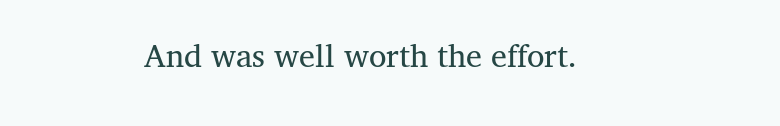And was well worth the effort.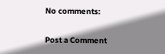No comments:

Post a Comment